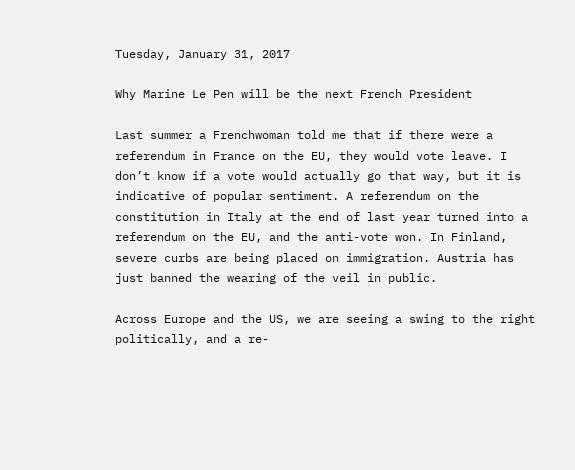Tuesday, January 31, 2017

Why Marine Le Pen will be the next French President

Last summer a Frenchwoman told me that if there were a referendum in France on the EU, they would vote leave. I don’t know if a vote would actually go that way, but it is indicative of popular sentiment. A referendum on the constitution in Italy at the end of last year turned into a referendum on the EU, and the anti-vote won. In Finland, severe curbs are being placed on immigration. Austria has just banned the wearing of the veil in public.

Across Europe and the US, we are seeing a swing to the right politically, and a re-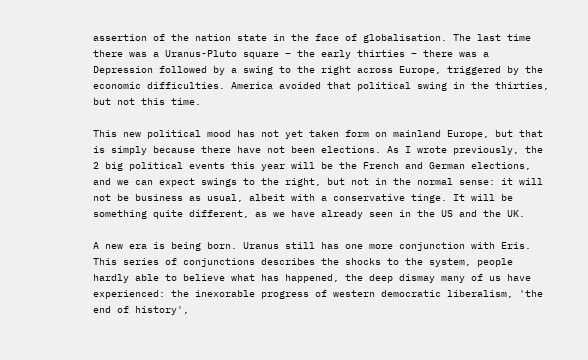assertion of the nation state in the face of globalisation. The last time there was a Uranus-Pluto square – the early thirties – there was a Depression followed by a swing to the right across Europe, triggered by the economic difficulties. America avoided that political swing in the thirties, but not this time.

This new political mood has not yet taken form on mainland Europe, but that is simply because there have not been elections. As I wrote previously, the 2 big political events this year will be the French and German elections, and we can expect swings to the right, but not in the normal sense: it will not be business as usual, albeit with a conservative tinge. It will be something quite different, as we have already seen in the US and the UK.

A new era is being born. Uranus still has one more conjunction with Eris. This series of conjunctions describes the shocks to the system, people hardly able to believe what has happened, the deep dismay many of us have experienced: the inexorable progress of western democratic liberalism, 'the end of history',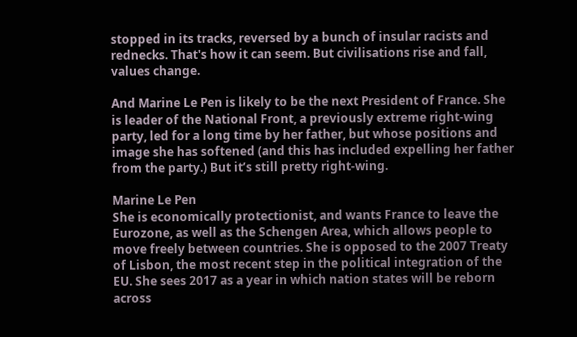stopped in its tracks, reversed by a bunch of insular racists and rednecks. That's how it can seem. But civilisations rise and fall, values change.

And Marine Le Pen is likely to be the next President of France. She is leader of the National Front, a previously extreme right-wing party, led for a long time by her father, but whose positions and image she has softened (and this has included expelling her father from the party.) But it’s still pretty right-wing.

Marine Le Pen
She is economically protectionist, and wants France to leave the Eurozone, as well as the Schengen Area, which allows people to move freely between countries. She is opposed to the 2007 Treaty of Lisbon, the most recent step in the political integration of the EU. She sees 2017 as a year in which nation states will be reborn across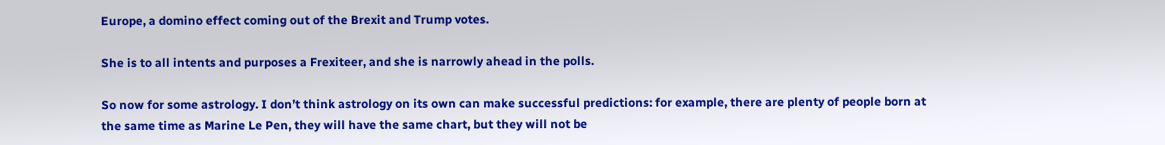Europe, a domino effect coming out of the Brexit and Trump votes.

She is to all intents and purposes a Frexiteer, and she is narrowly ahead in the polls.

So now for some astrology. I don’t think astrology on its own can make successful predictions: for example, there are plenty of people born at the same time as Marine Le Pen, they will have the same chart, but they will not be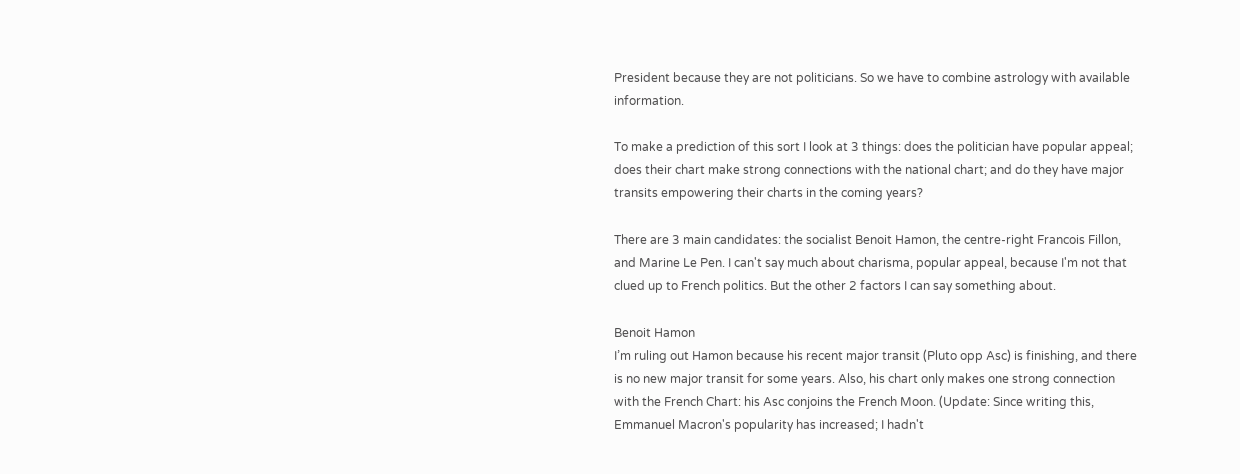President because they are not politicians. So we have to combine astrology with available information.

To make a prediction of this sort I look at 3 things: does the politician have popular appeal; does their chart make strong connections with the national chart; and do they have major transits empowering their charts in the coming years?

There are 3 main candidates: the socialist Benoit Hamon, the centre-right Francois Fillon, and Marine Le Pen. I can't say much about charisma, popular appeal, because I'm not that clued up to French politics. But the other 2 factors I can say something about.

Benoit Hamon
I’m ruling out Hamon because his recent major transit (Pluto opp Asc) is finishing, and there is no new major transit for some years. Also, his chart only makes one strong connection with the French Chart: his Asc conjoins the French Moon. (Update: Since writing this, Emmanuel Macron's popularity has increased; I hadn't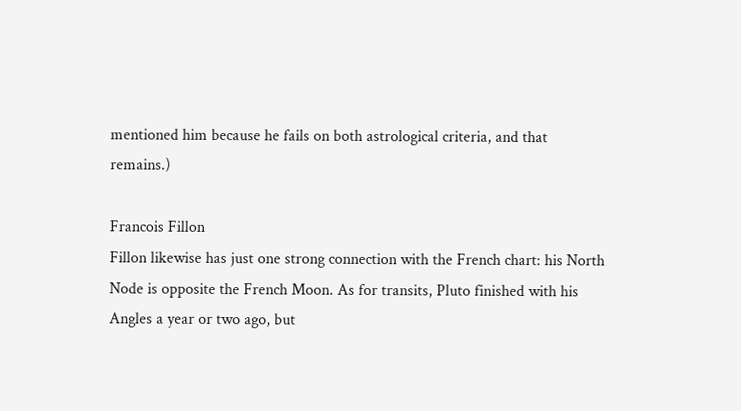mentioned him because he fails on both astrological criteria, and that remains.)

Francois Fillon
Fillon likewise has just one strong connection with the French chart: his North Node is opposite the French Moon. As for transits, Pluto finished with his Angles a year or two ago, but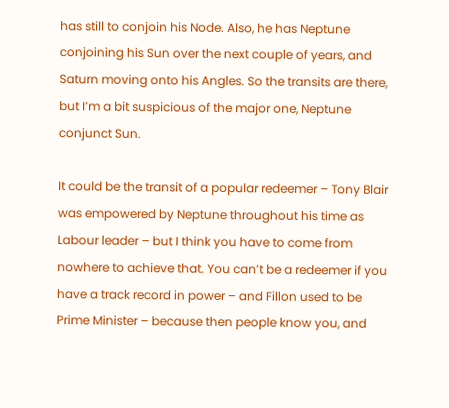has still to conjoin his Node. Also, he has Neptune conjoining his Sun over the next couple of years, and Saturn moving onto his Angles. So the transits are there, but I’m a bit suspicious of the major one, Neptune conjunct Sun.

It could be the transit of a popular redeemer – Tony Blair was empowered by Neptune throughout his time as Labour leader – but I think you have to come from nowhere to achieve that. You can’t be a redeemer if you have a track record in power – and Fillon used to be Prime Minister – because then people know you, and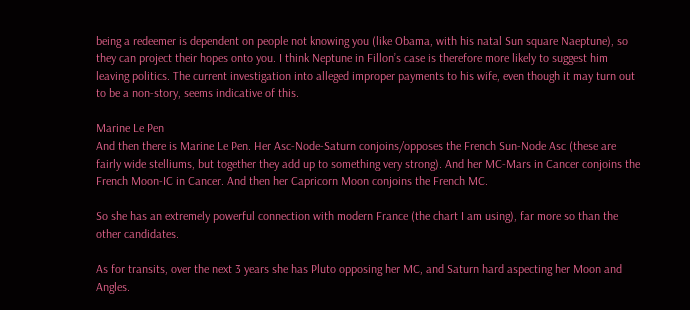being a redeemer is dependent on people not knowing you (like Obama, with his natal Sun square Naeptune), so they can project their hopes onto you. I think Neptune in Fillon’s case is therefore more likely to suggest him leaving politics. The current investigation into alleged improper payments to his wife, even though it may turn out to be a non-story, seems indicative of this.

Marine Le Pen
And then there is Marine Le Pen. Her Asc-Node-Saturn conjoins/opposes the French Sun-Node Asc (these are fairly wide stelliums, but together they add up to something very strong). And her MC-Mars in Cancer conjoins the French Moon-IC in Cancer. And then her Capricorn Moon conjoins the French MC.

So she has an extremely powerful connection with modern France (the chart I am using), far more so than the other candidates.

As for transits, over the next 3 years she has Pluto opposing her MC, and Saturn hard aspecting her Moon and Angles.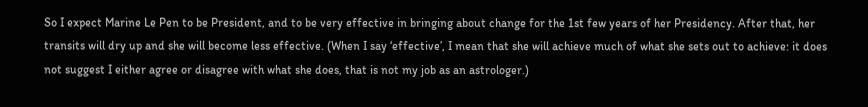So I expect Marine Le Pen to be President, and to be very effective in bringing about change for the 1st few years of her Presidency. After that, her transits will dry up and she will become less effective. (When I say ‘effective’, I mean that she will achieve much of what she sets out to achieve: it does not suggest I either agree or disagree with what she does, that is not my job as an astrologer.)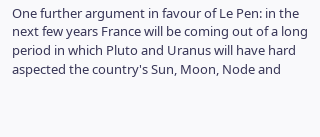One further argument in favour of Le Pen: in the next few years France will be coming out of a long period in which Pluto and Uranus will have hard aspected the country's Sun, Moon, Node and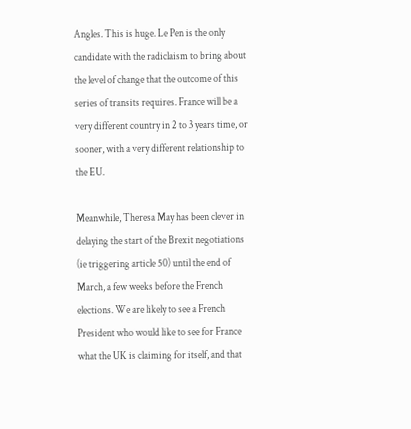Angles. This is huge. Le Pen is the only candidate with the radiclaism to bring about the level of change that the outcome of this series of transits requires. France will be a very different country in 2 to 3 years time, or sooner, with a very different relationship to the EU.

Meanwhile, Theresa May has been clever in delaying the start of the Brexit negotiations (ie triggering article 50) until the end of March, a few weeks before the French elections. We are likely to see a French President who would like to see for France what the UK is claiming for itself, and that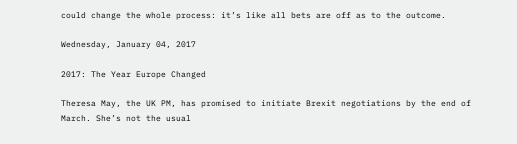could change the whole process: it’s like all bets are off as to the outcome.

Wednesday, January 04, 2017

2017: The Year Europe Changed

Theresa May, the UK PM, has promised to initiate Brexit negotiations by the end of March. She’s not the usual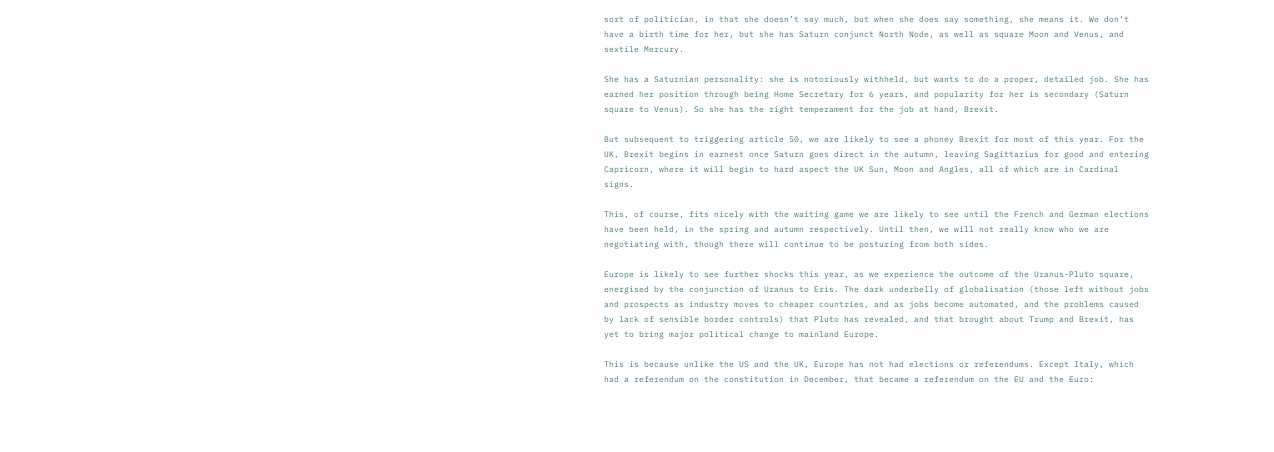sort of politician, in that she doesn’t say much, but when she does say something, she means it. We don’t have a birth time for her, but she has Saturn conjunct North Node, as well as square Moon and Venus, and sextile Mercury.

She has a Saturnian personality: she is notoriously withheld, but wants to do a proper, detailed job. She has earned her position through being Home Secretary for 6 years, and popularity for her is secondary (Saturn square to Venus). So she has the right temperament for the job at hand, Brexit.

But subsequent to triggering article 50, we are likely to see a phoney Brexit for most of this year. For the UK, Brexit begins in earnest once Saturn goes direct in the autumn, leaving Sagittarius for good and entering Capricorn, where it will begin to hard aspect the UK Sun, Moon and Angles, all of which are in Cardinal signs.

This, of course, fits nicely with the waiting game we are likely to see until the French and German elections have been held, in the spring and autumn respectively. Until then, we will not really know who we are negotiating with, though there will continue to be posturing from both sides.

Europe is likely to see further shocks this year, as we experience the outcome of the Uranus-Pluto square, energised by the conjunction of Uranus to Eris. The dark underbelly of globalisation (those left without jobs and prospects as industry moves to cheaper countries, and as jobs become automated, and the problems caused by lack of sensible border controls) that Pluto has revealed, and that brought about Trump and Brexit, has yet to bring major political change to mainland Europe.

This is because unlike the US and the UK, Europe has not had elections or referendums. Except Italy, which had a referendum on the constitution in December, that became a referendum on the EU and the Euro: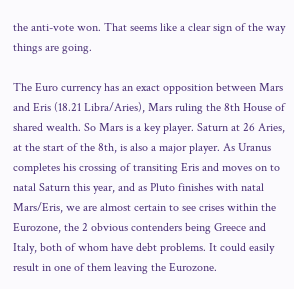the anti-vote won. That seems like a clear sign of the way things are going.

The Euro currency has an exact opposition between Mars and Eris (18.21 Libra/Aries), Mars ruling the 8th House of shared wealth. So Mars is a key player. Saturn at 26 Aries, at the start of the 8th, is also a major player. As Uranus completes his crossing of transiting Eris and moves on to natal Saturn this year, and as Pluto finishes with natal Mars/Eris, we are almost certain to see crises within the Eurozone, the 2 obvious contenders being Greece and Italy, both of whom have debt problems. It could easily result in one of them leaving the Eurozone.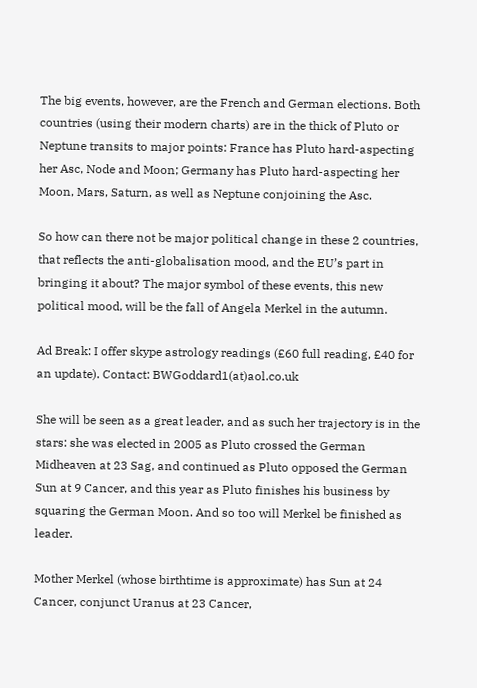The big events, however, are the French and German elections. Both countries (using their modern charts) are in the thick of Pluto or Neptune transits to major points: France has Pluto hard-aspecting her Asc, Node and Moon; Germany has Pluto hard-aspecting her Moon, Mars, Saturn, as well as Neptune conjoining the Asc.

So how can there not be major political change in these 2 countries, that reflects the anti-globalisation mood, and the EU’s part in bringing it about? The major symbol of these events, this new political mood, will be the fall of Angela Merkel in the autumn.

Ad Break: I offer skype astrology readings (£60 full reading, £40 for an update). Contact: BWGoddard1(at)aol.co.uk

She will be seen as a great leader, and as such her trajectory is in the stars: she was elected in 2005 as Pluto crossed the German Midheaven at 23 Sag, and continued as Pluto opposed the German Sun at 9 Cancer, and this year as Pluto finishes his business by squaring the German Moon. And so too will Merkel be finished as leader.

Mother Merkel (whose birthtime is approximate) has Sun at 24 Cancer, conjunct Uranus at 23 Cancer,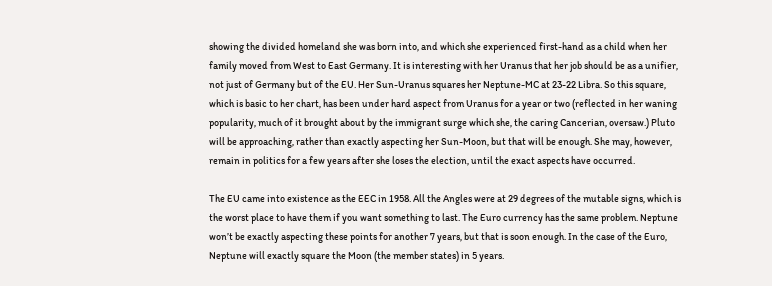showing the divided homeland she was born into, and which she experienced first-hand as a child when her family moved from West to East Germany. It is interesting with her Uranus that her job should be as a unifier, not just of Germany but of the EU. Her Sun-Uranus squares her Neptune-MC at 23-22 Libra. So this square, which is basic to her chart, has been under hard aspect from Uranus for a year or two (reflected in her waning popularity, much of it brought about by the immigrant surge which she, the caring Cancerian, oversaw.) Pluto will be approaching, rather than exactly aspecting her Sun-Moon, but that will be enough. She may, however, remain in politics for a few years after she loses the election, until the exact aspects have occurred.

The EU came into existence as the EEC in 1958. All the Angles were at 29 degrees of the mutable signs, which is the worst place to have them if you want something to last. The Euro currency has the same problem. Neptune won’t be exactly aspecting these points for another 7 years, but that is soon enough. In the case of the Euro, Neptune will exactly square the Moon (the member states) in 5 years.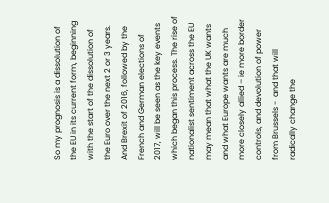So my prognosis is a dissolution of the EU in its current form, beginning with the start of the dissolution of the Euro over the next 2 or 3 years. And Brexit of 2016, followed by the French and German elections of 2017, will be seen as the key events which began this process. The rise of nationalist sentiment across the EU may mean that what the UK wants and what Europe wants are much more closely allied – ie more border controls, and devolution of power from Brussels -  and that will radically change the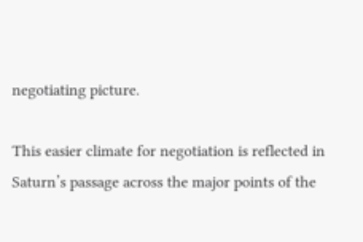negotiating picture.

This easier climate for negotiation is reflected in Saturn’s passage across the major points of the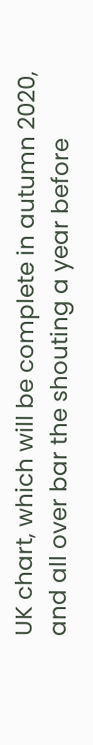UK chart, which will be complete in autumn 2020, and all over bar the shouting a year before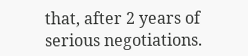that, after 2 years of serious negotiations.